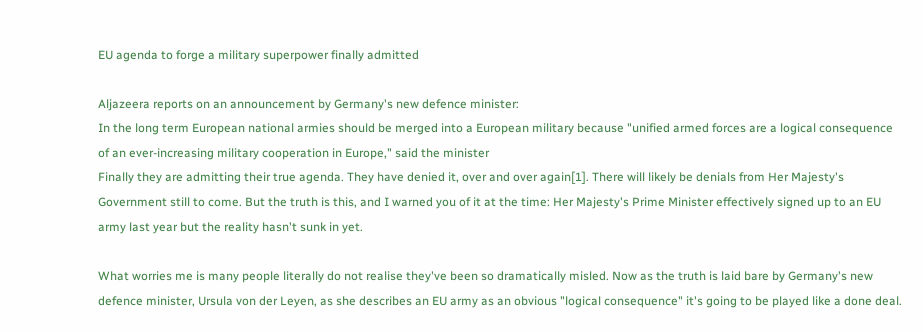EU agenda to forge a military superpower finally admitted

Aljazeera reports on an announcement by Germany's new defence minister:
In the long term European national armies should be merged into a European military because "unified armed forces are a logical consequence of an ever-increasing military cooperation in Europe," said the minister
Finally they are admitting their true agenda. They have denied it, over and over again[1]. There will likely be denials from Her Majesty's Government still to come. But the truth is this, and I warned you of it at the time: Her Majesty's Prime Minister effectively signed up to an EU army last year but the reality hasn't sunk in yet.

What worries me is many people literally do not realise they've been so dramatically misled. Now as the truth is laid bare by Germany's new defence minister, Ursula von der Leyen, as she describes an EU army as an obvious "logical consequence" it's going to be played like a done deal.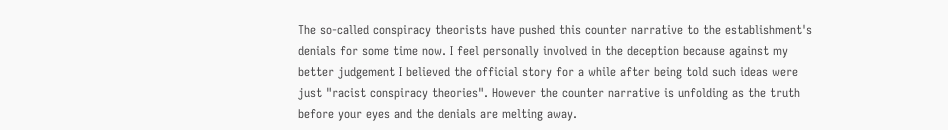The so-called conspiracy theorists have pushed this counter narrative to the establishment's denials for some time now. I feel personally involved in the deception because against my better judgement I believed the official story for a while after being told such ideas were just "racist conspiracy theories". However the counter narrative is unfolding as the truth before your eyes and the denials are melting away.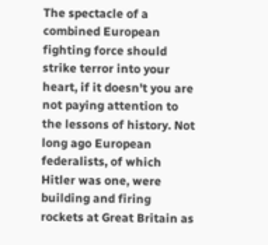The spectacle of a combined European fighting force should strike terror into your heart, if it doesn't you are not paying attention to the lessons of history. Not long ago European federalists, of which Hitler was one, were building and firing rockets at Great Britain as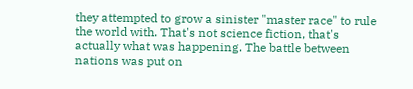they attempted to grow a sinister "master race" to rule the world with. That's not science fiction, that's actually what was happening. The battle between nations was put on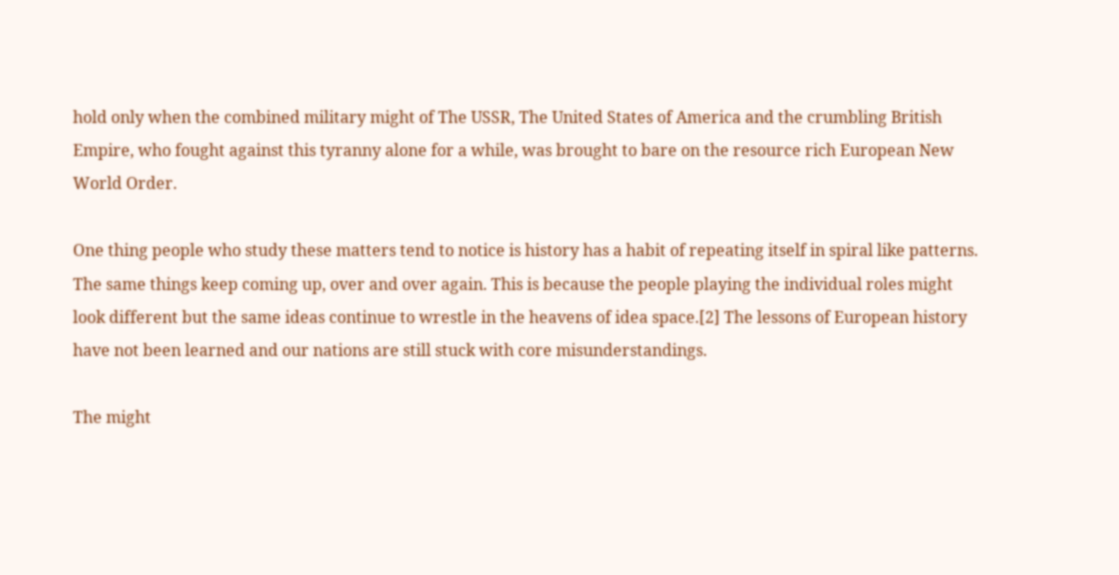hold only when the combined military might of The USSR, The United States of America and the crumbling British Empire, who fought against this tyranny alone for a while, was brought to bare on the resource rich European New World Order.

One thing people who study these matters tend to notice is history has a habit of repeating itself in spiral like patterns. The same things keep coming up, over and over again. This is because the people playing the individual roles might look different but the same ideas continue to wrestle in the heavens of idea space.[2] The lessons of European history have not been learned and our nations are still stuck with core misunderstandings.

The might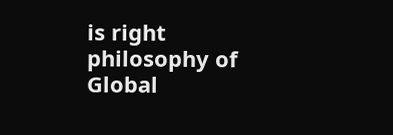is right philosophy of Global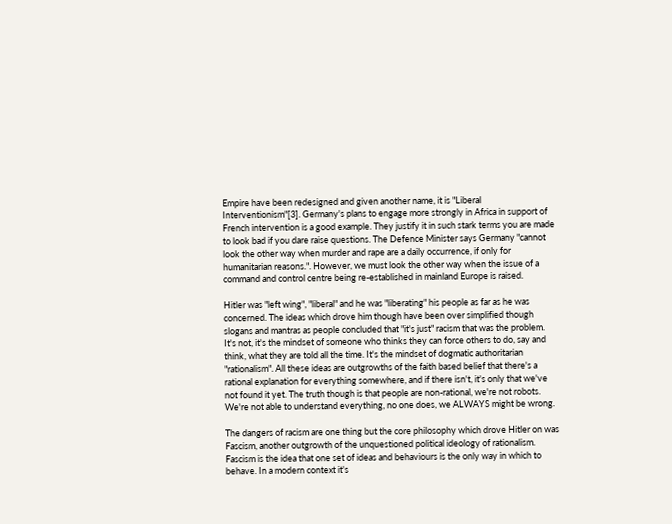Empire have been redesigned and given another name, it is "Liberal Interventionism"[3]. Germany's plans to engage more strongly in Africa in support of French intervention is a good example. They justify it in such stark terms you are made to look bad if you dare raise questions. The Defence Minister says Germany "cannot look the other way when murder and rape are a daily occurrence, if only for humanitarian reasons.". However, we must look the other way when the issue of a command and control centre being re-established in mainland Europe is raised.

Hitler was "left wing", "liberal" and he was "liberating" his people as far as he was concerned. The ideas which drove him though have been over simplified though slogans and mantras as people concluded that "it's just" racism that was the problem. It's not, it's the mindset of someone who thinks they can force others to do, say and think, what they are told all the time. It's the mindset of dogmatic authoritarian "rationalism". All these ideas are outgrowths of the faith based belief that there's a rational explanation for everything somewhere, and if there isn't, it's only that we've not found it yet. The truth though is that people are non-rational, we're not robots. We're not able to understand everything, no one does, we ALWAYS might be wrong.

The dangers of racism are one thing but the core philosophy which drove Hitler on was Fascism, another outgrowth of the unquestioned political ideology of rationalism. Fascism is the idea that one set of ideas and behaviours is the only way in which to behave. In a modern context it's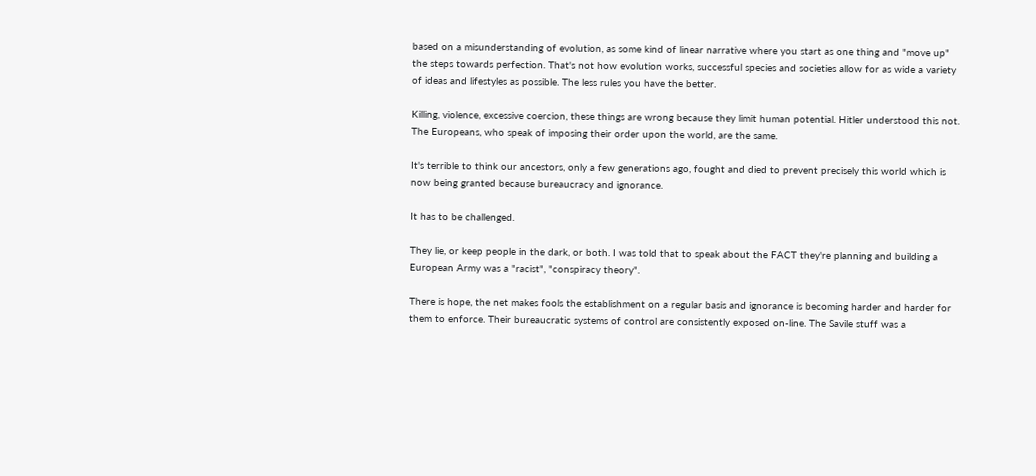based on a misunderstanding of evolution, as some kind of linear narrative where you start as one thing and "move up" the steps towards perfection. That's not how evolution works, successful species and societies allow for as wide a variety of ideas and lifestyles as possible. The less rules you have the better.

Killing, violence, excessive coercion, these things are wrong because they limit human potential. Hitler understood this not. The Europeans, who speak of imposing their order upon the world, are the same.

It's terrible to think our ancestors, only a few generations ago, fought and died to prevent precisely this world which is now being granted because bureaucracy and ignorance.

It has to be challenged.

They lie, or keep people in the dark, or both. I was told that to speak about the FACT they're planning and building a European Army was a "racist", "conspiracy theory".

There is hope, the net makes fools the establishment on a regular basis and ignorance is becoming harder and harder for them to enforce. Their bureaucratic systems of control are consistently exposed on-line. The Savile stuff was a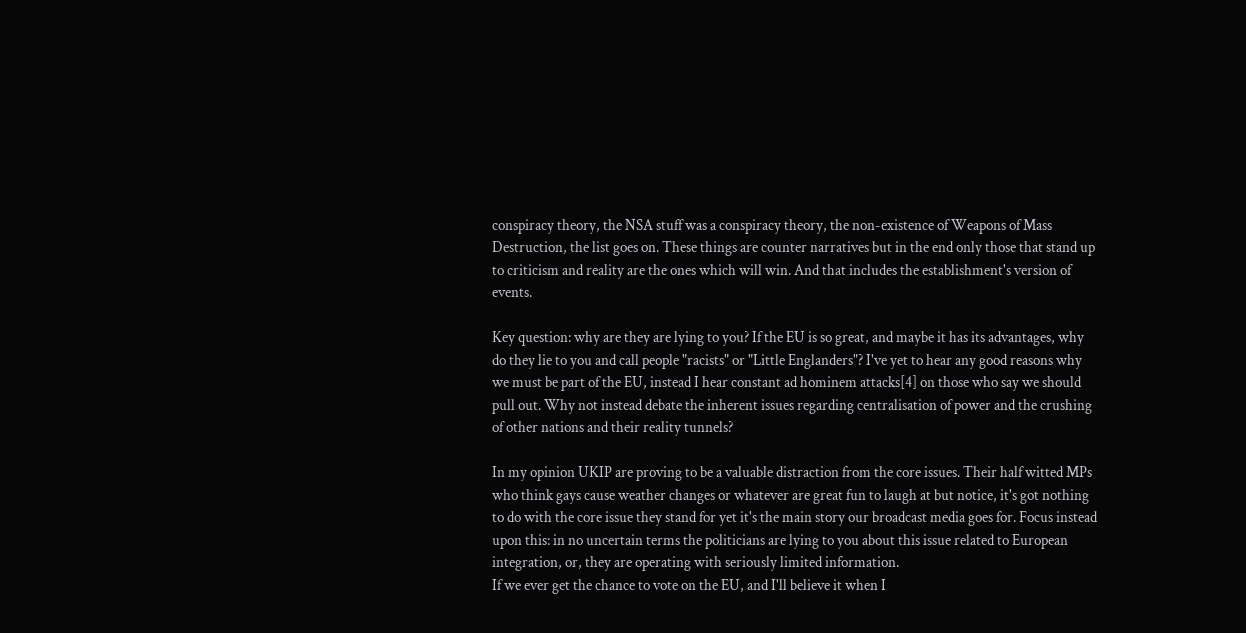conspiracy theory, the NSA stuff was a conspiracy theory, the non-existence of Weapons of Mass Destruction, the list goes on. These things are counter narratives but in the end only those that stand up to criticism and reality are the ones which will win. And that includes the establishment's version of events.

Key question: why are they are lying to you? If the EU is so great, and maybe it has its advantages, why do they lie to you and call people "racists" or "Little Englanders"? I've yet to hear any good reasons why we must be part of the EU, instead I hear constant ad hominem attacks[4] on those who say we should pull out. Why not instead debate the inherent issues regarding centralisation of power and the crushing of other nations and their reality tunnels?

In my opinion UKIP are proving to be a valuable distraction from the core issues. Their half witted MPs who think gays cause weather changes or whatever are great fun to laugh at but notice, it's got nothing to do with the core issue they stand for yet it's the main story our broadcast media goes for. Focus instead upon this: in no uncertain terms the politicians are lying to you about this issue related to European integration, or, they are operating with seriously limited information.
If we ever get the chance to vote on the EU, and I'll believe it when I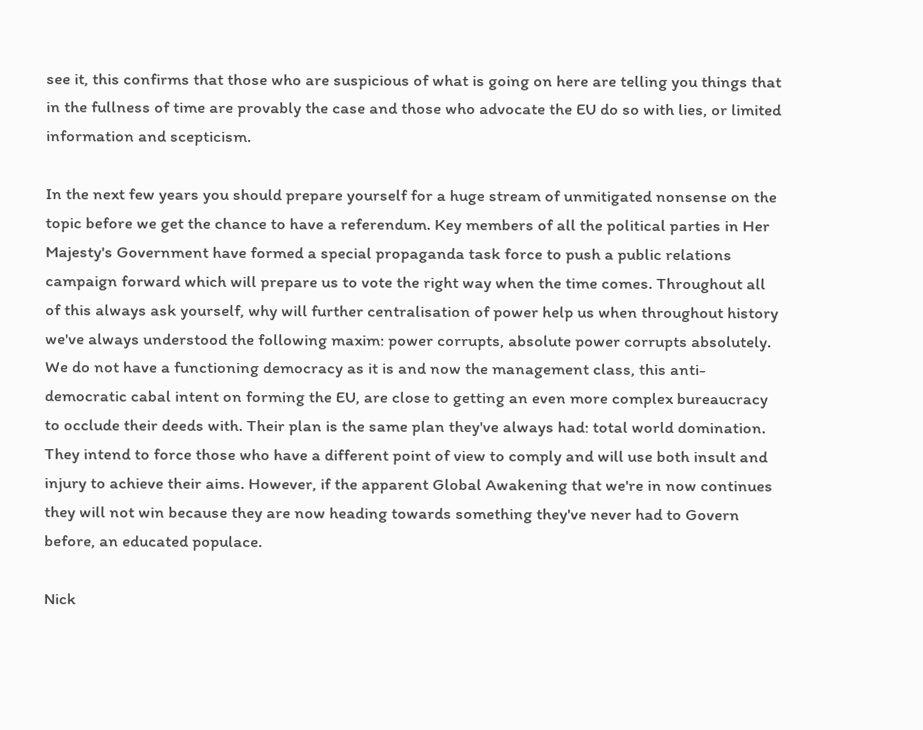see it, this confirms that those who are suspicious of what is going on here are telling you things that in the fullness of time are provably the case and those who advocate the EU do so with lies, or limited information and scepticism.

In the next few years you should prepare yourself for a huge stream of unmitigated nonsense on the topic before we get the chance to have a referendum. Key members of all the political parties in Her Majesty's Government have formed a special propaganda task force to push a public relations campaign forward which will prepare us to vote the right way when the time comes. Throughout all of this always ask yourself, why will further centralisation of power help us when throughout history we've always understood the following maxim: power corrupts, absolute power corrupts absolutely.
We do not have a functioning democracy as it is and now the management class, this anti-democratic cabal intent on forming the EU, are close to getting an even more complex bureaucracy to occlude their deeds with. Their plan is the same plan they've always had: total world domination. They intend to force those who have a different point of view to comply and will use both insult and injury to achieve their aims. However, if the apparent Global Awakening that we're in now continues they will not win because they are now heading towards something they've never had to Govern before, an educated populace.

Nick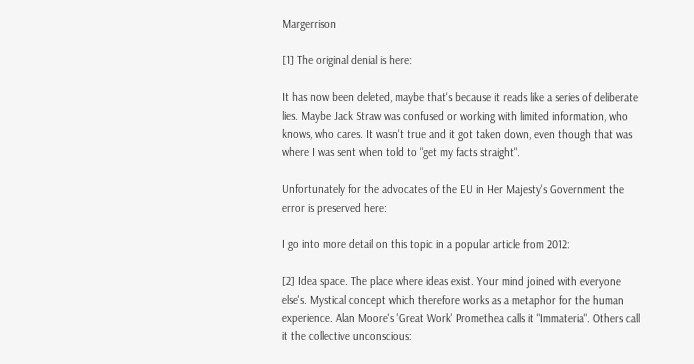Margerrison

[1] The original denial is here:

It has now been deleted, maybe that's because it reads like a series of deliberate lies. Maybe Jack Straw was confused or working with limited information, who knows, who cares. It wasn't true and it got taken down, even though that was where I was sent when told to "get my facts straight".

Unfortunately for the advocates of the EU in Her Majesty's Government the error is preserved here:

I go into more detail on this topic in a popular article from 2012:

[2] Idea space. The place where ideas exist. Your mind joined with everyone else's. Mystical concept which therefore works as a metaphor for the human experience. Alan Moore's 'Great Work' Promethea calls it "Immateria". Others call it the collective unconscious: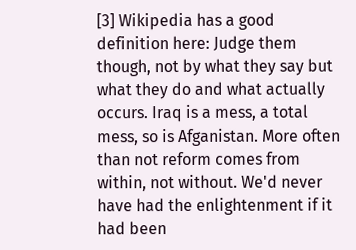[3] Wikipedia has a good definition here: Judge them though, not by what they say but what they do and what actually occurs. Iraq is a mess, a total mess, so is Afganistan. More often than not reform comes from within, not without. We'd never have had the enlightenment if it had been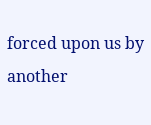forced upon us by another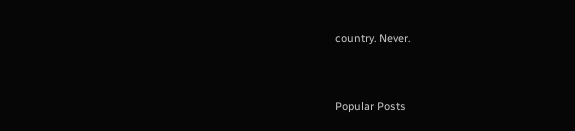country. Never.


Popular Posts